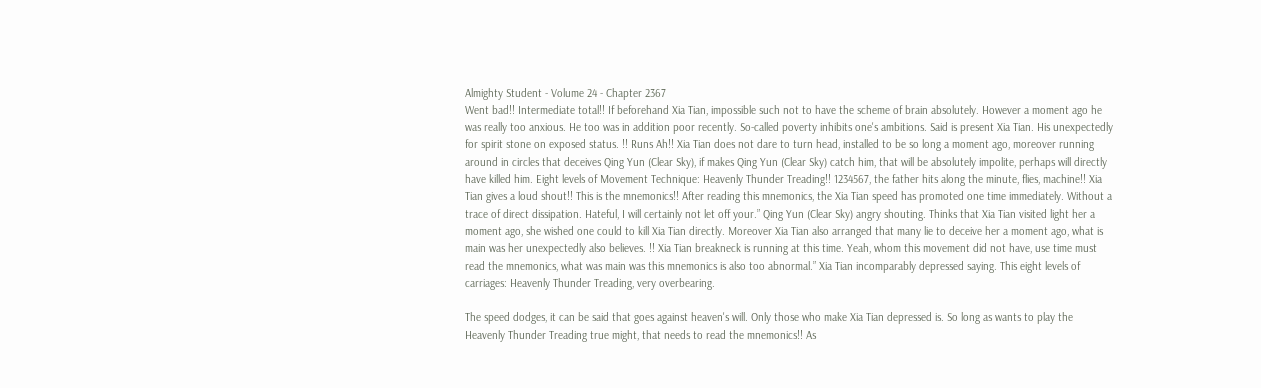Almighty Student - Volume 24 - Chapter 2367
Went bad!! Intermediate total!! If beforehand Xia Tian, impossible such not to have the scheme of brain absolutely. However a moment ago he was really too anxious. He too was in addition poor recently. So-called poverty inhibits one's ambitions. Said is present Xia Tian. His unexpectedly for spirit stone on exposed status. !! Runs Ah!! Xia Tian does not dare to turn head, installed to be so long a moment ago, moreover running around in circles that deceives Qing Yun (Clear Sky), if makes Qing Yun (Clear Sky) catch him, that will be absolutely impolite, perhaps will directly have killed him. Eight levels of Movement Technique: Heavenly Thunder Treading!! 1234567, the father hits along the minute, flies, machine!! Xia Tian gives a loud shout!! This is the mnemonics!! After reading this mnemonics, the Xia Tian speed has promoted one time immediately. Without a trace of direct dissipation. Hateful, I will certainly not let off your.” Qing Yun (Clear Sky) angry shouting. Thinks that Xia Tian visited light her a moment ago, she wished one could to kill Xia Tian directly. Moreover Xia Tian also arranged that many lie to deceive her a moment ago, what is main was her unexpectedly also believes. !! Xia Tian breakneck is running at this time. Yeah, whom this movement did not have, use time must read the mnemonics, what was main was this mnemonics is also too abnormal.” Xia Tian incomparably depressed saying. This eight levels of carriages: Heavenly Thunder Treading, very overbearing.

The speed dodges, it can be said that goes against heaven's will. Only those who make Xia Tian depressed is. So long as wants to play the Heavenly Thunder Treading true might, that needs to read the mnemonics!! As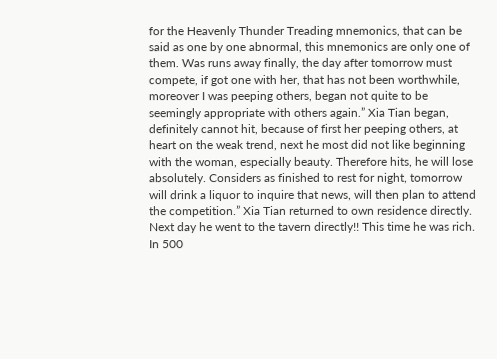for the Heavenly Thunder Treading mnemonics, that can be said as one by one abnormal, this mnemonics are only one of them. Was runs away finally, the day after tomorrow must compete, if got one with her, that has not been worthwhile, moreover I was peeping others, began not quite to be seemingly appropriate with others again.” Xia Tian began, definitely cannot hit, because of first her peeping others, at heart on the weak trend, next he most did not like beginning with the woman, especially beauty. Therefore hits, he will lose absolutely. Considers as finished to rest for night, tomorrow will drink a liquor to inquire that news, will then plan to attend the competition.” Xia Tian returned to own residence directly. Next day he went to the tavern directly!! This time he was rich. In 500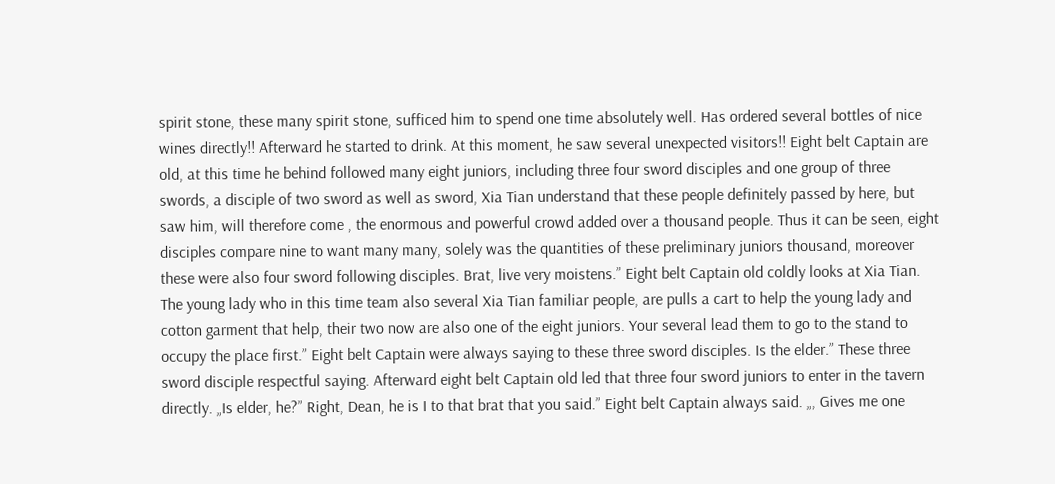spirit stone, these many spirit stone, sufficed him to spend one time absolutely well. Has ordered several bottles of nice wines directly!! Afterward he started to drink. At this moment, he saw several unexpected visitors!! Eight belt Captain are old, at this time he behind followed many eight juniors, including three four sword disciples and one group of three swords, a disciple of two sword as well as sword, Xia Tian understand that these people definitely passed by here, but saw him, will therefore come , the enormous and powerful crowd added over a thousand people. Thus it can be seen, eight disciples compare nine to want many many, solely was the quantities of these preliminary juniors thousand, moreover these were also four sword following disciples. Brat, live very moistens.” Eight belt Captain old coldly looks at Xia Tian. The young lady who in this time team also several Xia Tian familiar people, are pulls a cart to help the young lady and cotton garment that help, their two now are also one of the eight juniors. Your several lead them to go to the stand to occupy the place first.” Eight belt Captain were always saying to these three sword disciples. Is the elder.” These three sword disciple respectful saying. Afterward eight belt Captain old led that three four sword juniors to enter in the tavern directly. „Is elder, he?” Right, Dean, he is I to that brat that you said.” Eight belt Captain always said. „, Gives me one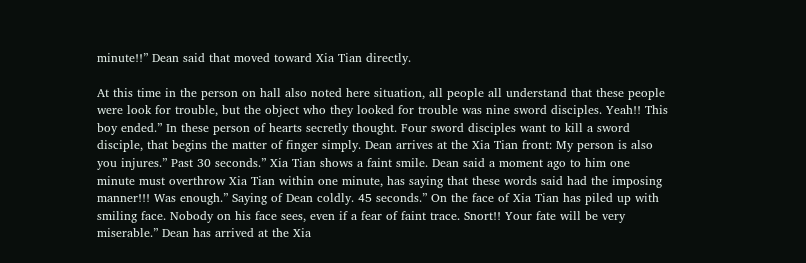minute!!” Dean said that moved toward Xia Tian directly.

At this time in the person on hall also noted here situation, all people all understand that these people were look for trouble, but the object who they looked for trouble was nine sword disciples. Yeah!! This boy ended.” In these person of hearts secretly thought. Four sword disciples want to kill a sword disciple, that begins the matter of finger simply. Dean arrives at the Xia Tian front: My person is also you injures.” Past 30 seconds.” Xia Tian shows a faint smile. Dean said a moment ago to him one minute must overthrow Xia Tian within one minute, has saying that these words said had the imposing manner!!! Was enough.” Saying of Dean coldly. 45 seconds.” On the face of Xia Tian has piled up with smiling face. Nobody on his face sees, even if a fear of faint trace. Snort!! Your fate will be very miserable.” Dean has arrived at the Xia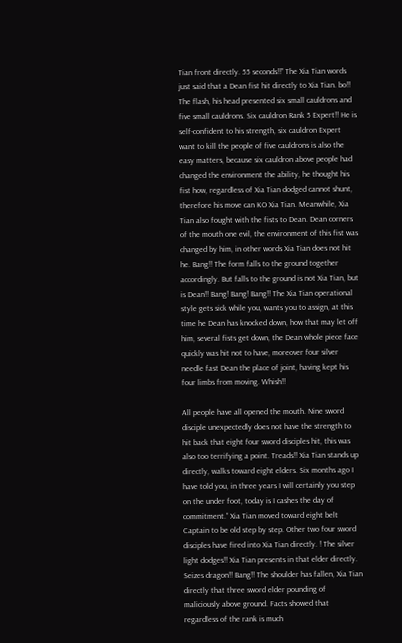Tian front directly. 55 seconds!!” The Xia Tian words just said that a Dean fist hit directly to Xia Tian. bo!! The flash, his head presented six small cauldrons and five small cauldrons. Six cauldron Rank 5 Expert!! He is self-confident to his strength, six cauldron Expert want to kill the people of five cauldrons is also the easy matters, because six cauldron above people had changed the environment the ability, he thought his fist how, regardless of Xia Tian dodged cannot shunt, therefore his move can KO Xia Tian. Meanwhile, Xia Tian also fought with the fists to Dean. Dean corners of the mouth one evil, the environment of this fist was changed by him, in other words Xia Tian does not hit he. Bang!! The form falls to the ground together accordingly. But falls to the ground is not Xia Tian, but is Dean!! Bang! Bang! Bang!! The Xia Tian operational style gets sick while you, wants you to assign, at this time he Dean has knocked down, how that may let off him, several fists get down, the Dean whole piece face quickly was hit not to have, moreover four silver needle fast Dean the place of joint, having kept his four limbs from moving. Whish!!

All people have all opened the mouth. Nine sword disciple unexpectedly does not have the strength to hit back that eight four sword disciples hit, this was also too terrifying a point. Treads!! Xia Tian stands up directly, walks toward eight elders. Six months ago I have told you, in three years I will certainly you step on the under foot, today is I cashes the day of commitment.” Xia Tian moved toward eight belt Captain to be old step by step. Other two four sword disciples have fired into Xia Tian directly. ! The silver light dodges!! Xia Tian presents in that elder directly. Seizes dragon!! Bang!! The shoulder has fallen, Xia Tian directly that three sword elder pounding of maliciously above ground. Facts showed that regardless of the rank is much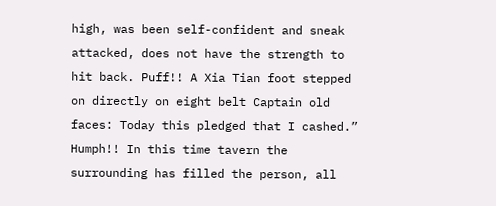high, was been self-confident and sneak attacked, does not have the strength to hit back. Puff!! A Xia Tian foot stepped on directly on eight belt Captain old faces: Today this pledged that I cashed.” Humph!! In this time tavern the surrounding has filled the person, all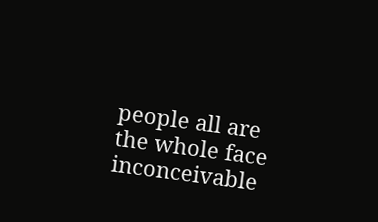people all are the whole face inconceivable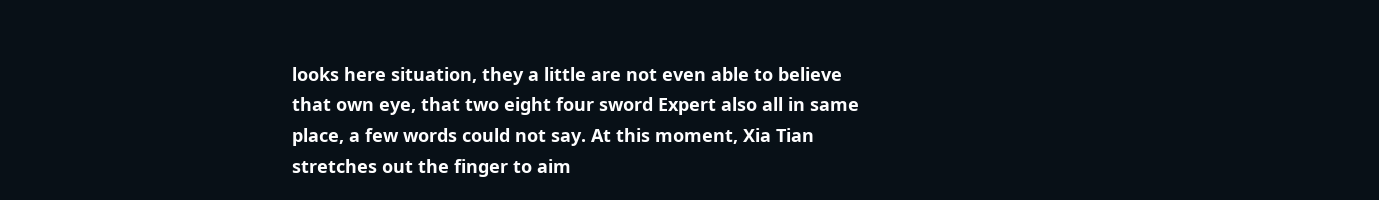looks here situation, they a little are not even able to believe that own eye, that two eight four sword Expert also all in same place, a few words could not say. At this moment, Xia Tian stretches out the finger to aim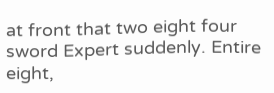at front that two eight four sword Expert suddenly. Entire eight,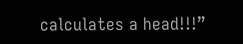calculates a head!!!”